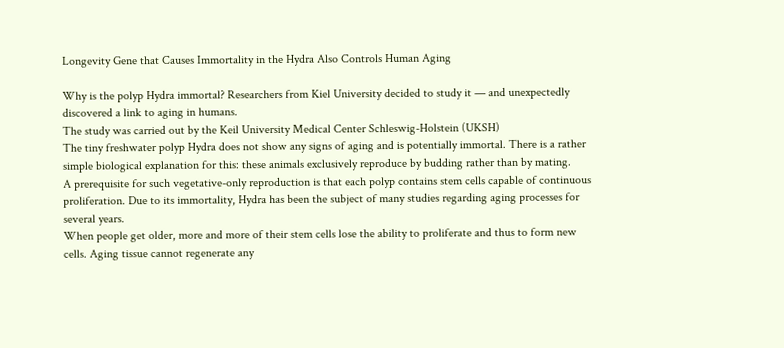Longevity Gene that Causes Immortality in the Hydra Also Controls Human Aging

Why is the polyp Hydra immortal? Researchers from Kiel University decided to study it — and unexpectedly discovered a link to aging in humans.
The study was carried out by the Keil University Medical Center Schleswig-Holstein (UKSH)
The tiny freshwater polyp Hydra does not show any signs of aging and is potentially immortal. There is a rather simple biological explanation for this: these animals exclusively reproduce by budding rather than by mating.
A prerequisite for such vegetative-only reproduction is that each polyp contains stem cells capable of continuous proliferation. Due to its immortality, Hydra has been the subject of many studies regarding aging processes for several years.
When people get older, more and more of their stem cells lose the ability to proliferate and thus to form new cells. Aging tissue cannot regenerate any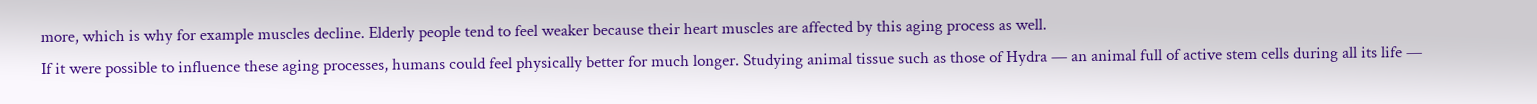more, which is why for example muscles decline. Elderly people tend to feel weaker because their heart muscles are affected by this aging process as well.
If it were possible to influence these aging processes, humans could feel physically better for much longer. Studying animal tissue such as those of Hydra — an animal full of active stem cells during all its life —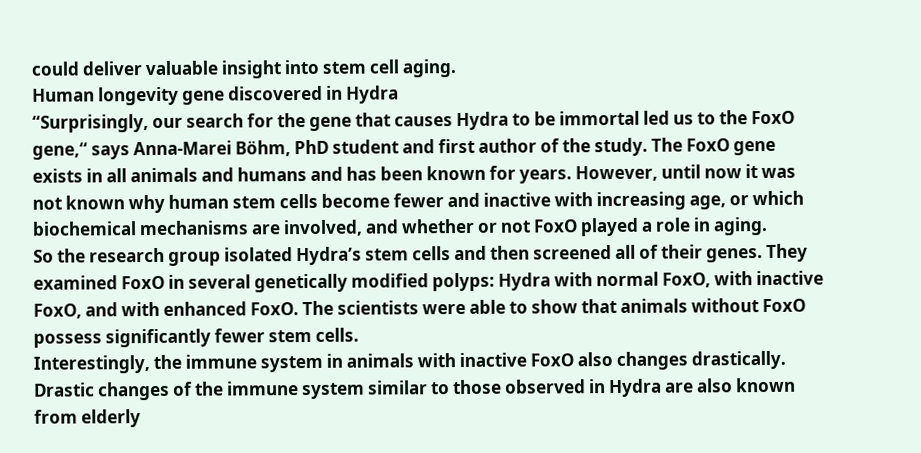could deliver valuable insight into stem cell aging.
Human longevity gene discovered in Hydra
“Surprisingly, our search for the gene that causes Hydra to be immortal led us to the FoxO gene,“ says Anna-Marei Böhm, PhD student and first author of the study. The FoxO gene exists in all animals and humans and has been known for years. However, until now it was not known why human stem cells become fewer and inactive with increasing age, or which biochemical mechanisms are involved, and whether or not FoxO played a role in aging.
So the research group isolated Hydra’s stem cells and then screened all of their genes. They examined FoxO in several genetically modified polyps: Hydra with normal FoxO, with inactive FoxO, and with enhanced FoxO. The scientists were able to show that animals without FoxO possess significantly fewer stem cells.
Interestingly, the immune system in animals with inactive FoxO also changes drastically. Drastic changes of the immune system similar to those observed in Hydra are also known from elderly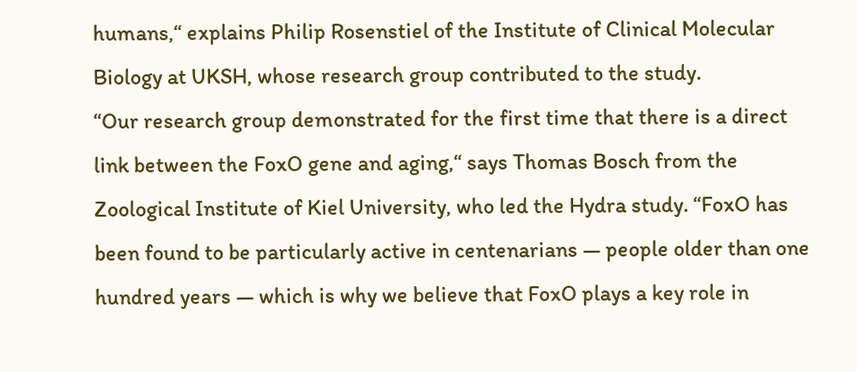humans,“ explains Philip Rosenstiel of the Institute of Clinical Molecular Biology at UKSH, whose research group contributed to the study.
“Our research group demonstrated for the first time that there is a direct link between the FoxO gene and aging,“ says Thomas Bosch from the Zoological Institute of Kiel University, who led the Hydra study. “FoxO has been found to be particularly active in centenarians — people older than one hundred years — which is why we believe that FoxO plays a key role in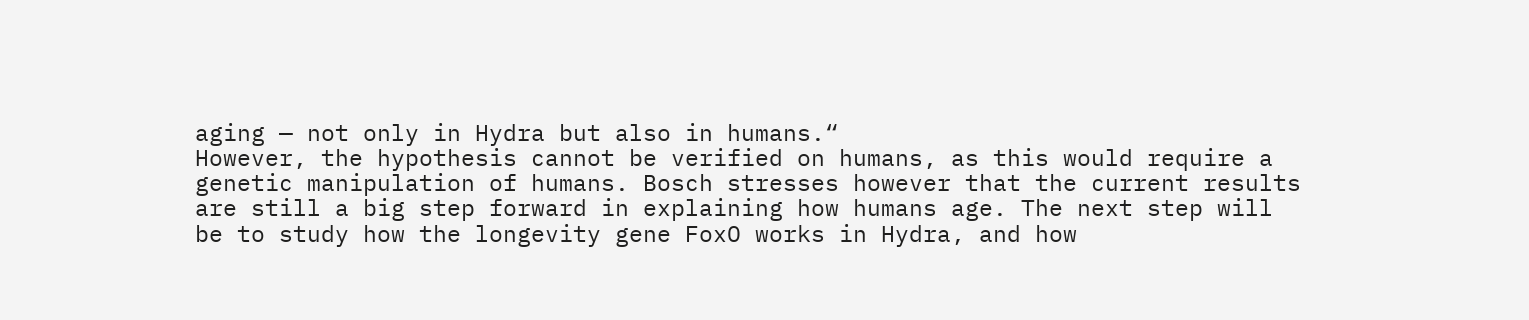aging — not only in Hydra but also in humans.“
However, the hypothesis cannot be verified on humans, as this would require a genetic manipulation of humans. Bosch stresses however that the current results are still a big step forward in explaining how humans age. The next step will be to study how the longevity gene FoxO works in Hydra, and how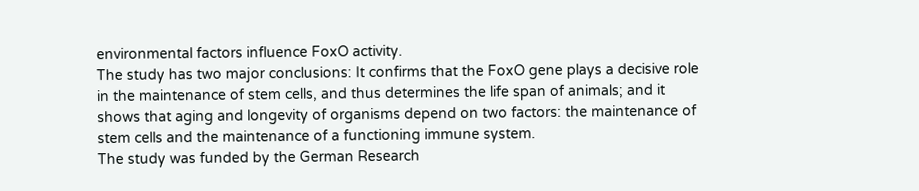environmental factors influence FoxO activity.
The study has two major conclusions: It confirms that the FoxO gene plays a decisive role in the maintenance of stem cells, and thus determines the life span of animals; and it shows that aging and longevity of organisms depend on two factors: the maintenance of stem cells and the maintenance of a functioning immune system.
The study was funded by the German Research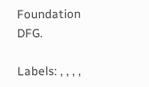Foundation DFG.

Labels: , , , ,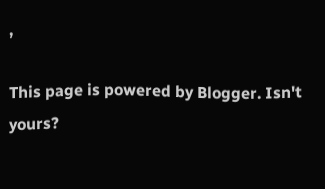,

This page is powered by Blogger. Isn't yours?